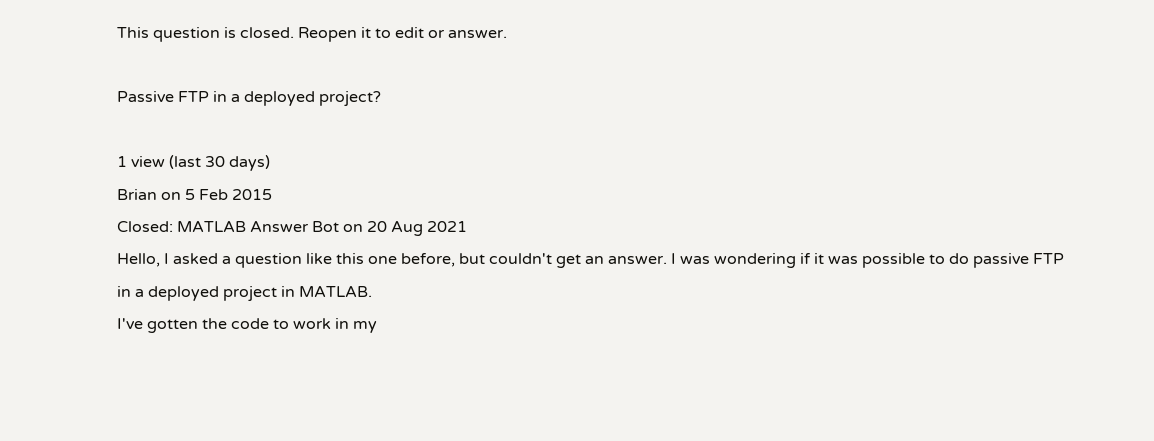This question is closed. Reopen it to edit or answer.

Passive FTP in a deployed project?

1 view (last 30 days)
Brian on 5 Feb 2015
Closed: MATLAB Answer Bot on 20 Aug 2021
Hello, I asked a question like this one before, but couldn't get an answer. I was wondering if it was possible to do passive FTP in a deployed project in MATLAB.
I've gotten the code to work in my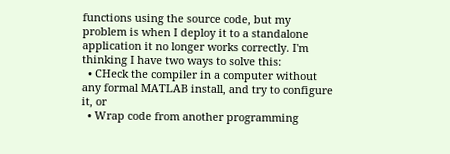functions using the source code, but my problem is when I deploy it to a standalone application it no longer works correctly. I'm thinking I have two ways to solve this:
  • CHeck the compiler in a computer without any formal MATLAB install, and try to configure it, or
  • Wrap code from another programming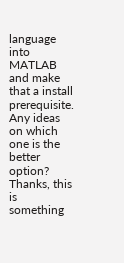language into MATLAB and make that a install prerequisite.
Any ideas on which one is the better option?
Thanks, this is something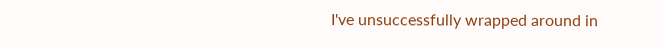I've unsuccessfully wrapped around in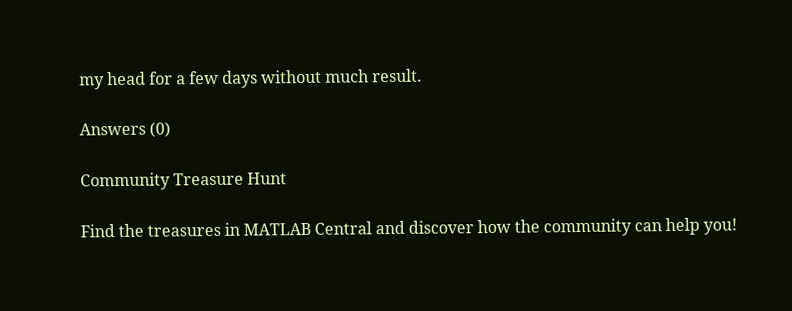my head for a few days without much result.

Answers (0)

Community Treasure Hunt

Find the treasures in MATLAB Central and discover how the community can help you!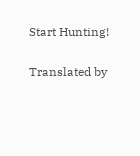Start Hunting!

Translated by